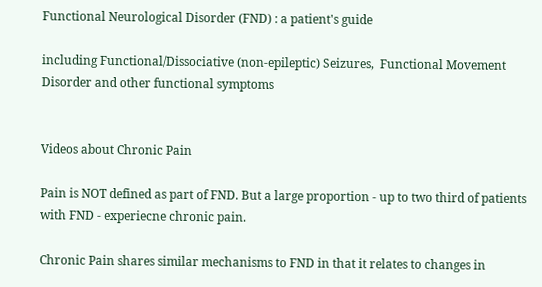Functional Neurological Disorder (FND) : a patient's guide

including Functional/Dissociative (non-epileptic) Seizures,  Functional Movement Disorder and other functional symptoms


Videos about Chronic Pain

Pain is NOT defined as part of FND. But a large proportion - up to two third of patients with FND - experiecne chronic pain.

Chronic Pain shares similar mechanisms to FND in that it relates to changes in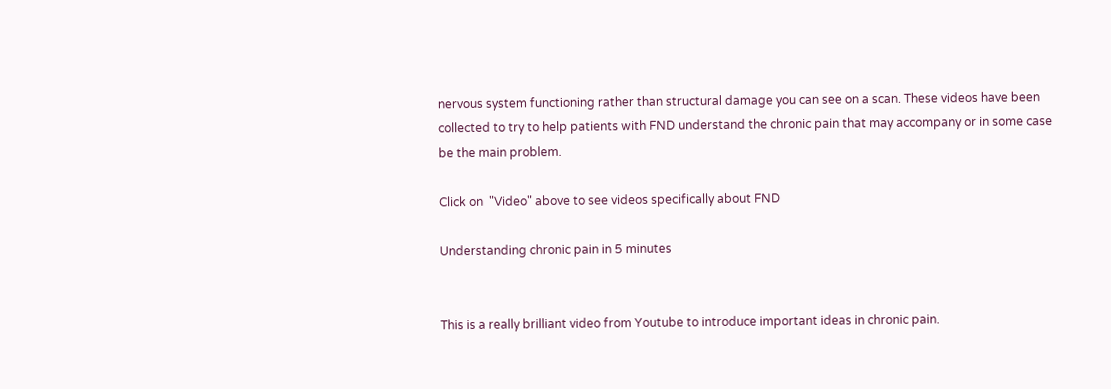nervous system functioning rather than structural damage you can see on a scan. These videos have been collected to try to help patients with FND understand the chronic pain that may accompany or in some case be the main problem.

Click on  "Video" above to see videos specifically about FND

Understanding chronic pain in 5 minutes


This is a really brilliant video from Youtube to introduce important ideas in chronic pain.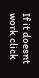If it doesnt work click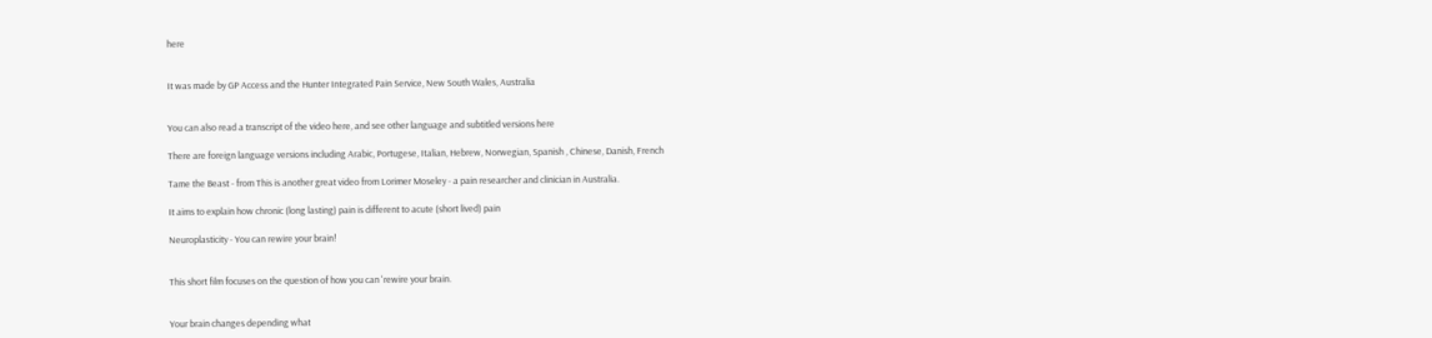here


It was made by GP Access and the Hunter Integrated Pain Service, New South Wales, Australia


You can also read a transcript of the video here, and see other language and subtitled versions here

There are foreign language versions including Arabic, Portugese, Italian, Hebrew, Norwegian, Spanish , Chinese, Danish, French

Tame the Beast - from This is another great video from Lorimer Moseley - a pain researcher and clinician in Australia.

It aims to explain how chronic (long lasting) pain is different to acute (short lived) pain

Neuroplasticity - You can rewire your brain!


This short film focuses on the question of how you can 'rewire your brain.


Your brain changes depending what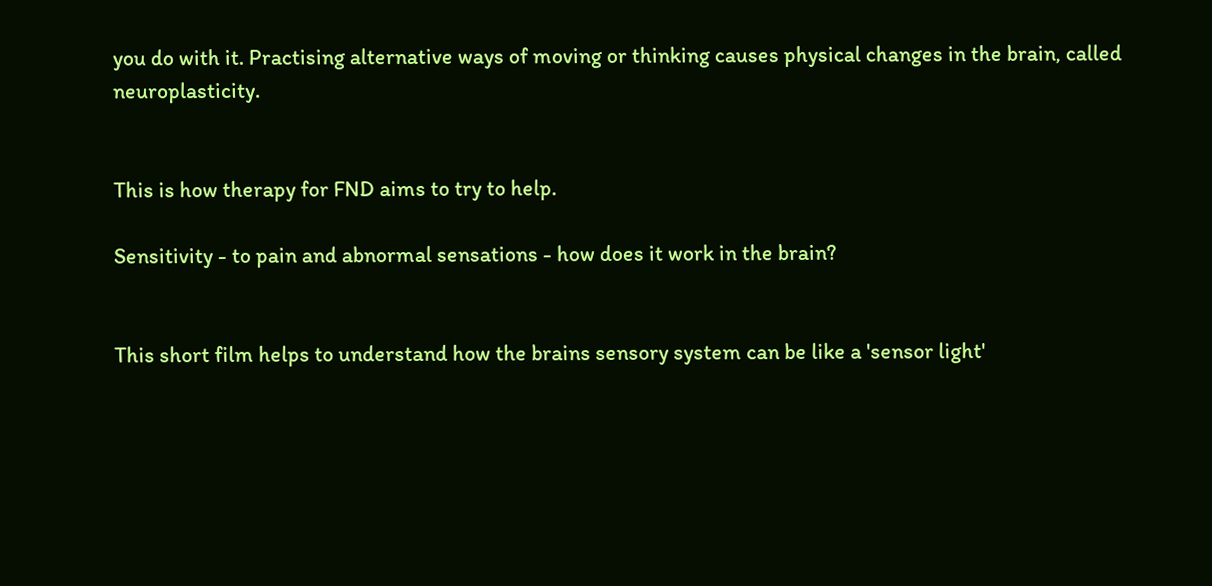you do with it. Practising alternative ways of moving or thinking causes physical changes in the brain, called neuroplasticity.


This is how therapy for FND aims to try to help.

Sensitivity - to pain and abnormal sensations - how does it work in the brain?


This short film helps to understand how the brains sensory system can be like a 'sensor light'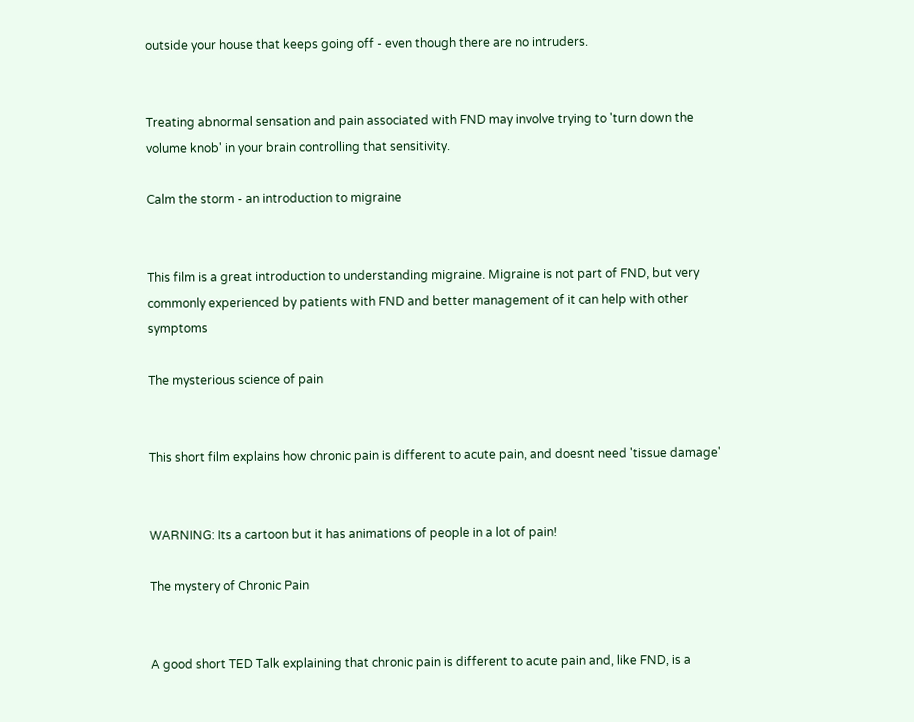outside your house that keeps going off - even though there are no intruders.


Treating abnormal sensation and pain associated with FND may involve trying to 'turn down the volume knob' in your brain controlling that sensitivity.

Calm the storm - an introduction to migraine


This film is a great introduction to understanding migraine. Migraine is not part of FND, but very commonly experienced by patients with FND and better management of it can help with other symptoms

The mysterious science of pain


This short film explains how chronic pain is different to acute pain, and doesnt need 'tissue damage'


WARNING: Its a cartoon but it has animations of people in a lot of pain!

The mystery of Chronic Pain


A good short TED Talk explaining that chronic pain is different to acute pain and, like FND, is a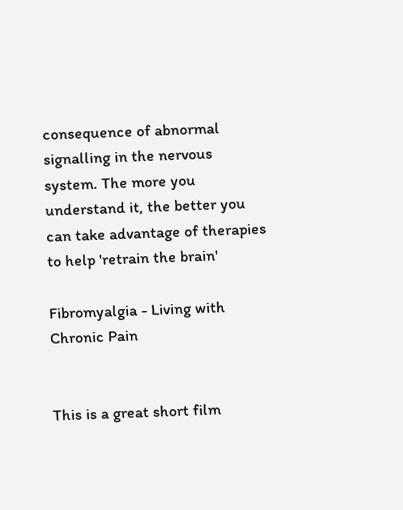consequence of abnormal signalling in the nervous system. The more you understand it, the better you can take advantage of therapies to help 'retrain the brain'

Fibromyalgia - Living with Chronic Pain


This is a great short film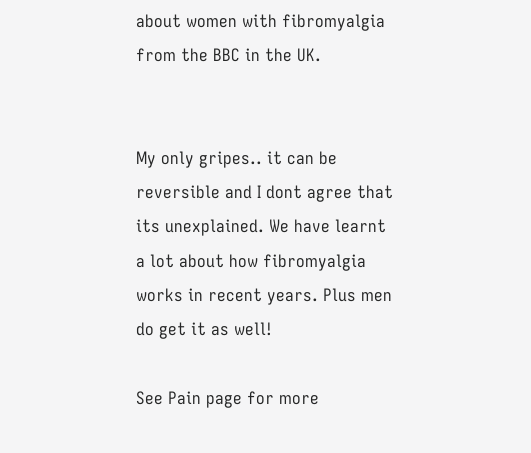about women with fibromyalgia from the BBC in the UK.


My only gripes.. it can be reversible and I dont agree that its unexplained. We have learnt a lot about how fibromyalgia works in recent years. Plus men do get it as well!

See Pain page for more